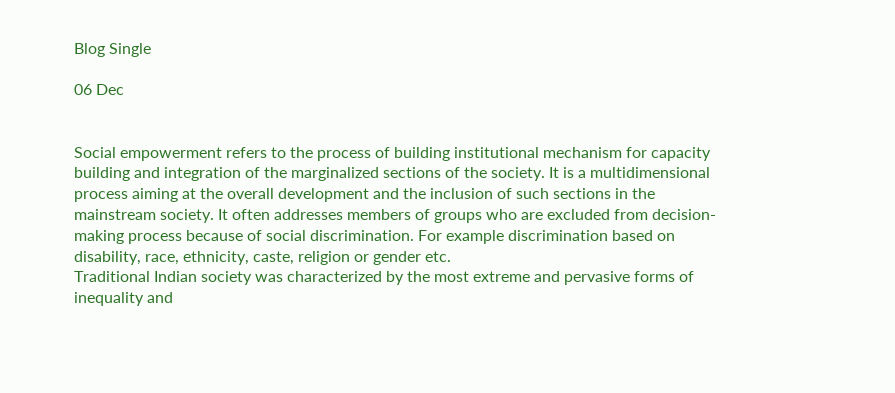Blog Single

06 Dec


Social empowerment refers to the process of building institutional mechanism for capacity building and integration of the marginalized sections of the society. It is a multidimensional process aiming at the overall development and the inclusion of such sections in the mainstream society. It often addresses members of groups who are excluded from decision-making process because of social discrimination. For example discrimination based on disability, race, ethnicity, caste, religion or gender etc.
Traditional Indian society was characterized by the most extreme and pervasive forms of inequality and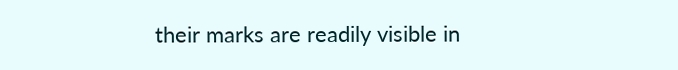their marks are readily visible in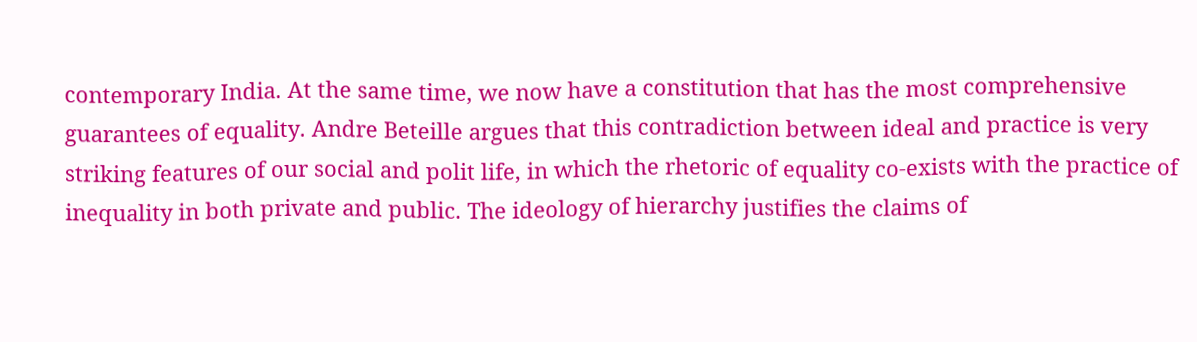contemporary India. At the same time, we now have a constitution that has the most comprehensive guarantees of equality. Andre Beteille argues that this contradiction between ideal and practice is very striking features of our social and polit life, in which the rhetoric of equality co-exists with the practice of inequality in both private and public. The ideology of hierarchy justifies the claims of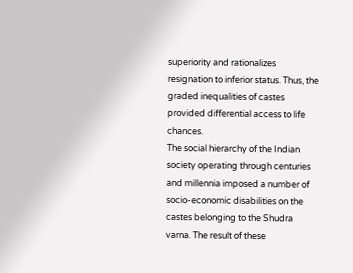superiority and rationalizes resignation to inferior status. Thus, the graded inequalities of castes provided differential access to life chances.
The social hierarchy of the Indian society operating through centuries and millennia imposed a number of socio-economic disabilities on the castes belonging to the Shudra varna. The result of these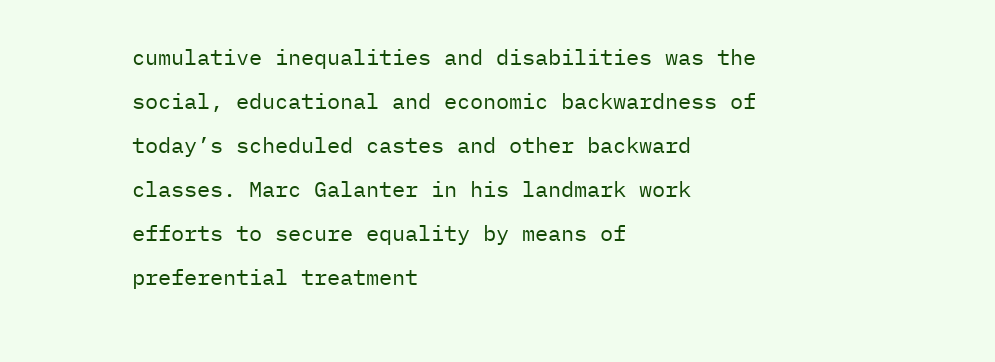cumulative inequalities and disabilities was the social, educational and economic backwardness of today’s scheduled castes and other backward classes. Marc Galanter in his landmark work efforts to secure equality by means of preferential treatment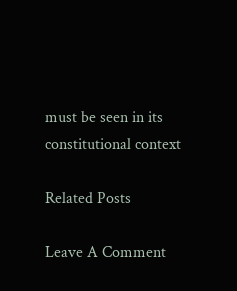must be seen in its constitutional context

Related Posts

Leave A Comment